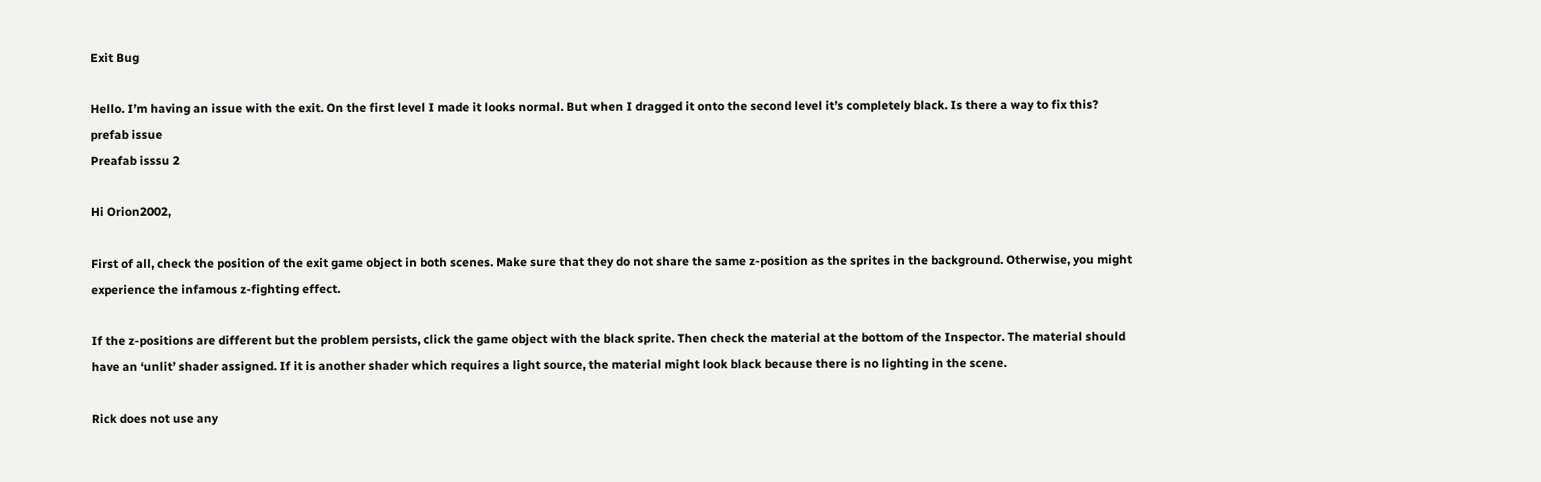Exit Bug

Hello. I’m having an issue with the exit. On the first level I made it looks normal. But when I dragged it onto the second level it’s completely black. Is there a way to fix this?
prefab issue
Preafab isssu 2

Hi Orion2002,

First of all, check the position of the exit game object in both scenes. Make sure that they do not share the same z-position as the sprites in the background. Otherwise, you might experience the infamous z-fighting effect.

If the z-positions are different but the problem persists, click the game object with the black sprite. Then check the material at the bottom of the Inspector. The material should have an ‘unlit’ shader assigned. If it is another shader which requires a light source, the material might look black because there is no lighting in the scene.

Rick does not use any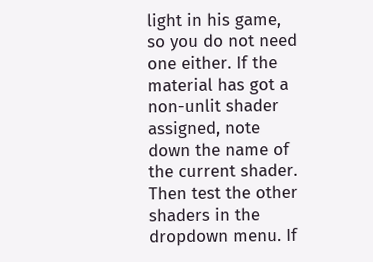light in his game, so you do not need one either. If the material has got a non-unlit shader assigned, note down the name of the current shader. Then test the other shaders in the dropdown menu. If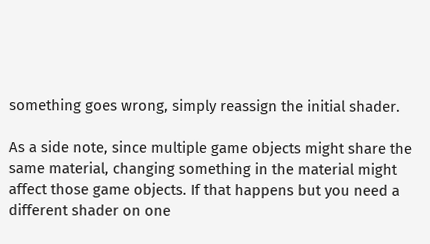something goes wrong, simply reassign the initial shader.

As a side note, since multiple game objects might share the same material, changing something in the material might affect those game objects. If that happens but you need a different shader on one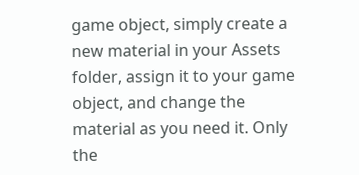game object, simply create a new material in your Assets folder, assign it to your game object, and change the material as you need it. Only the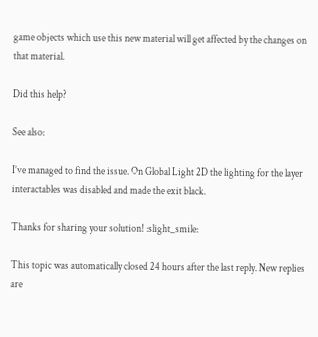game objects which use this new material will get affected by the changes on that material.

Did this help?

See also:

I’ve managed to find the issue. On Global Light 2D the lighting for the layer interactables was disabled and made the exit black.

Thanks for sharing your solution! :slight_smile:

This topic was automatically closed 24 hours after the last reply. New replies are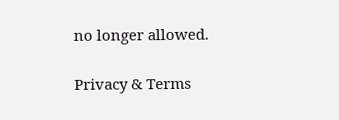no longer allowed.

Privacy & Terms